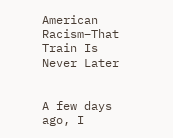American Racism–That Train Is Never Later


A few days ago, I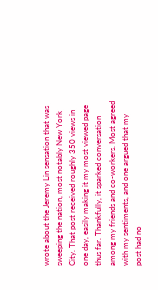wrote about the Jeremy Lin sensation that was sweeping the nation, most notably New York City. That post received roughly 350 views in one day, easily making it my most viewed page thus far. Thankfully, it sparked conversation among my friends and co-workers. Most agreed with my sentiments, and one argued that my post had no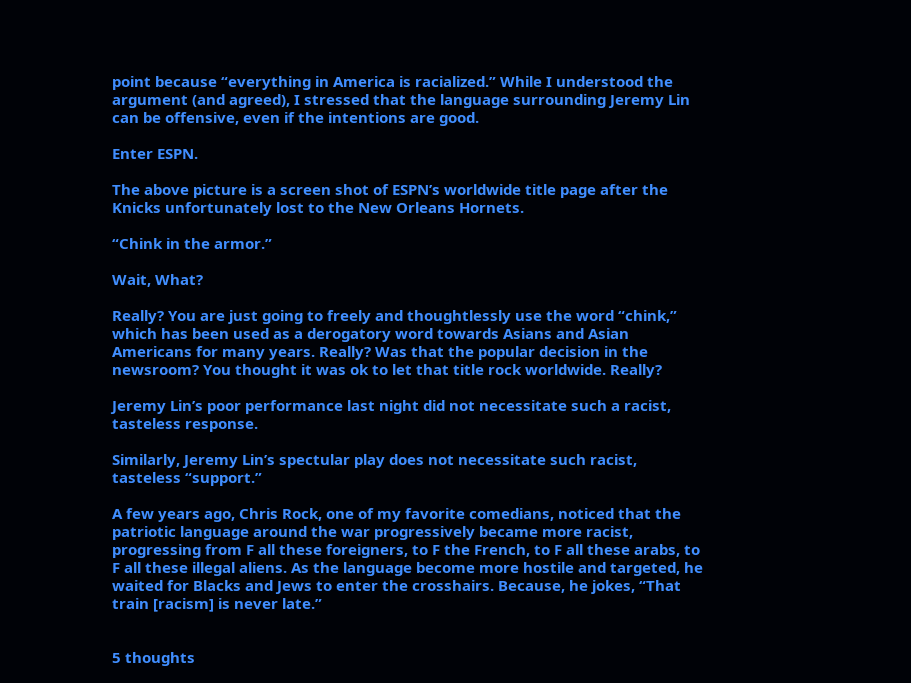point because “everything in America is racialized.” While I understood the argument (and agreed), I stressed that the language surrounding Jeremy Lin can be offensive, even if the intentions are good.

Enter ESPN.

The above picture is a screen shot of ESPN’s worldwide title page after the Knicks unfortunately lost to the New Orleans Hornets.

“Chink in the armor.”

Wait, What?

Really? You are just going to freely and thoughtlessly use the word “chink,” which has been used as a derogatory word towards Asians and Asian Americans for many years. Really? Was that the popular decision in the newsroom? You thought it was ok to let that title rock worldwide. Really?

Jeremy Lin’s poor performance last night did not necessitate such a racist, tasteless response.

Similarly, Jeremy Lin’s spectular play does not necessitate such racist, tasteless “support.”

A few years ago, Chris Rock, one of my favorite comedians, noticed that the patriotic language around the war progressively became more racist, progressing from F all these foreigners, to F the French, to F all these arabs, to F all these illegal aliens. As the language become more hostile and targeted, he waited for Blacks and Jews to enter the crosshairs. Because, he jokes, “That train [racism] is never late.”


5 thoughts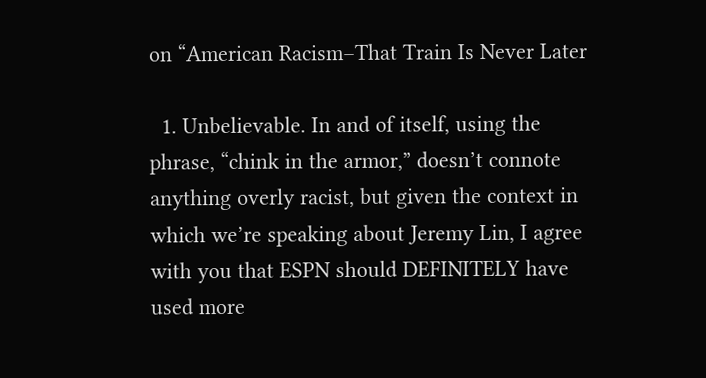on “American Racism–That Train Is Never Later

  1. Unbelievable. In and of itself, using the phrase, “chink in the armor,” doesn’t connote anything overly racist, but given the context in which we’re speaking about Jeremy Lin, I agree with you that ESPN should DEFINITELY have used more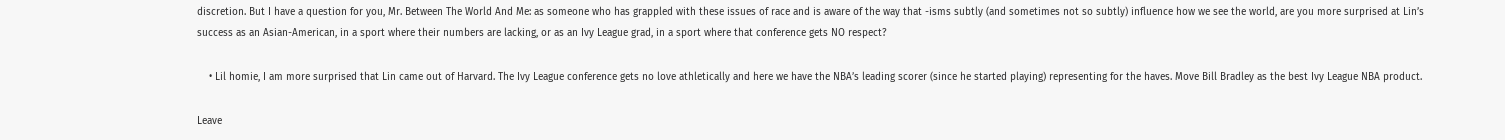discretion. But I have a question for you, Mr. Between The World And Me: as someone who has grappled with these issues of race and is aware of the way that -isms subtly (and sometimes not so subtly) influence how we see the world, are you more surprised at Lin’s success as an Asian-American, in a sport where their numbers are lacking, or as an Ivy League grad, in a sport where that conference gets NO respect?

    • Lil homie, I am more surprised that Lin came out of Harvard. The Ivy League conference gets no love athletically and here we have the NBA’s leading scorer (since he started playing) representing for the haves. Move Bill Bradley as the best Ivy League NBA product.

Leave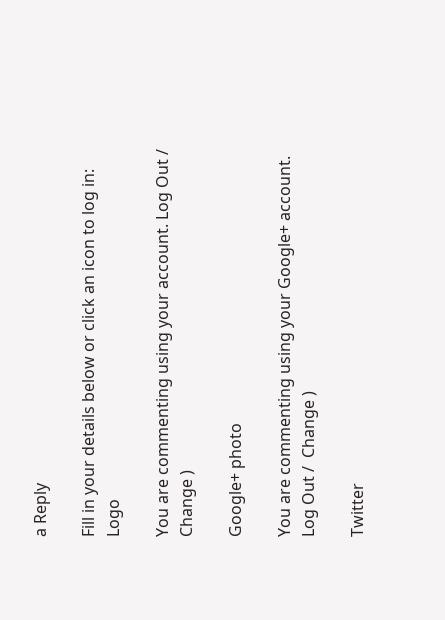a Reply

Fill in your details below or click an icon to log in: Logo

You are commenting using your account. Log Out /  Change )

Google+ photo

You are commenting using your Google+ account. Log Out /  Change )

Twitter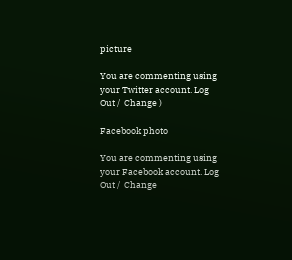picture

You are commenting using your Twitter account. Log Out /  Change )

Facebook photo

You are commenting using your Facebook account. Log Out /  Change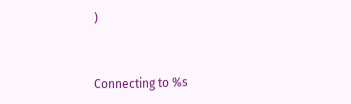)


Connecting to %s